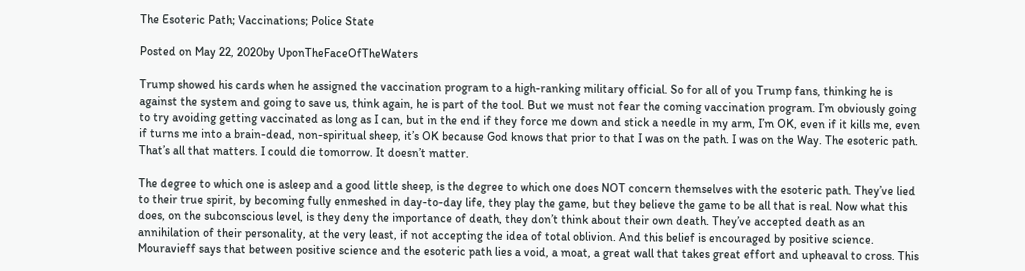The Esoteric Path; Vaccinations; Police State

Posted on May 22, 2020by UponTheFaceOfTheWaters

Trump showed his cards when he assigned the vaccination program to a high-ranking military official. So for all of you Trump fans, thinking he is against the system and going to save us, think again, he is part of the tool. But we must not fear the coming vaccination program. I’m obviously going to try avoiding getting vaccinated as long as I can, but in the end if they force me down and stick a needle in my arm, I’m OK, even if it kills me, even if turns me into a brain-dead, non-spiritual sheep, it’s OK because God knows that prior to that I was on the path. I was on the Way. The esoteric path. That’s all that matters. I could die tomorrow. It doesn’t matter.

The degree to which one is asleep and a good little sheep, is the degree to which one does NOT concern themselves with the esoteric path. They’ve lied to their true spirit, by becoming fully enmeshed in day-to-day life, they play the game, but they believe the game to be all that is real. Now what this does, on the subconscious level, is they deny the importance of death, they don’t think about their own death. They’ve accepted death as an annihilation of their personality, at the very least, if not accepting the idea of total oblivion. And this belief is encouraged by positive science. Mouravieff says that between positive science and the esoteric path lies a void, a moat, a great wall that takes great effort and upheaval to cross. This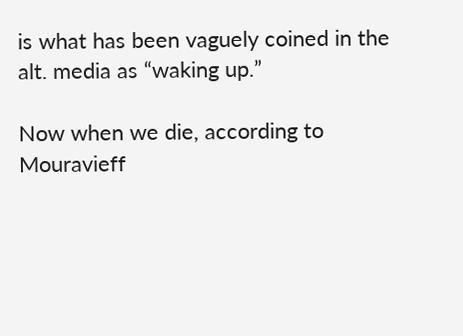is what has been vaguely coined in the alt. media as “waking up.”

Now when we die, according to Mouravieff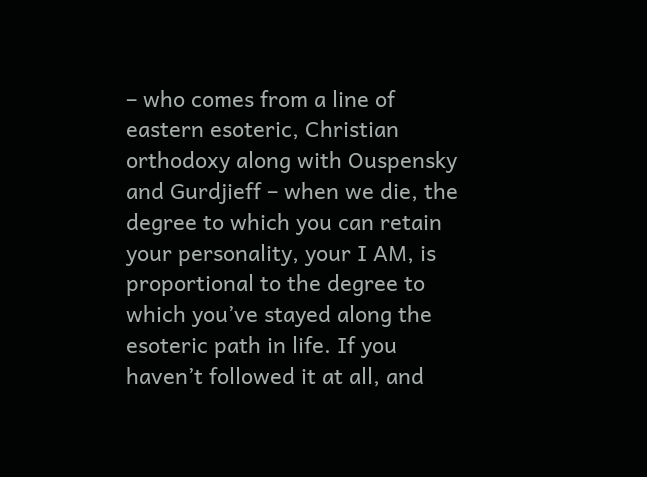– who comes from a line of eastern esoteric, Christian orthodoxy along with Ouspensky and Gurdjieff – when we die, the degree to which you can retain your personality, your I AM, is proportional to the degree to which you’ve stayed along the esoteric path in life. If you haven’t followed it at all, and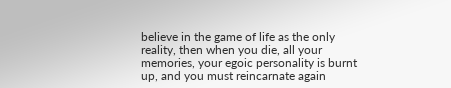believe in the game of life as the only reality, then when you die, all your memories, your egoic personality is burnt up, and you must reincarnate again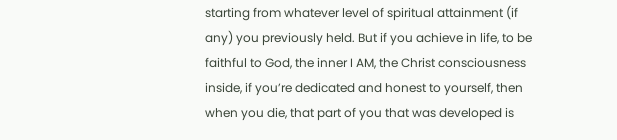starting from whatever level of spiritual attainment (if any) you previously held. But if you achieve in life, to be faithful to God, the inner I AM, the Christ consciousness inside, if you’re dedicated and honest to yourself, then when you die, that part of you that was developed is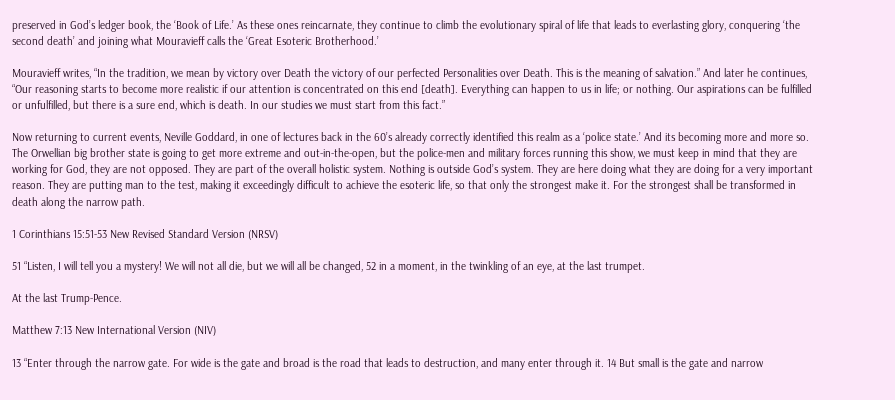preserved in God’s ledger book, the ‘Book of Life.’ As these ones reincarnate, they continue to climb the evolutionary spiral of life that leads to everlasting glory, conquering ‘the second death’ and joining what Mouravieff calls the ‘Great Esoteric Brotherhood.’

Mouravieff writes, “In the tradition, we mean by victory over Death the victory of our perfected Personalities over Death. This is the meaning of salvation.” And later he continues, “Our reasoning starts to become more realistic if our attention is concentrated on this end [death]. Everything can happen to us in life; or nothing. Our aspirations can be fulfilled or unfulfilled, but there is a sure end, which is death. In our studies we must start from this fact.”

Now returning to current events, Neville Goddard, in one of lectures back in the 60’s already correctly identified this realm as a ‘police state.’ And its becoming more and more so. The Orwellian big brother state is going to get more extreme and out-in-the-open, but the police-men and military forces running this show, we must keep in mind that they are working for God, they are not opposed. They are part of the overall holistic system. Nothing is outside God’s system. They are here doing what they are doing for a very important reason. They are putting man to the test, making it exceedingly difficult to achieve the esoteric life, so that only the strongest make it. For the strongest shall be transformed in death along the narrow path.

1 Corinthians 15:51-53 New Revised Standard Version (NRSV)

51 “Listen, I will tell you a mystery! We will not all die, but we will all be changed, 52 in a moment, in the twinkling of an eye, at the last trumpet.

At the last Trump-Pence.

Matthew 7:13 New International Version (NIV)

13 “Enter through the narrow gate. For wide is the gate and broad is the road that leads to destruction, and many enter through it. 14 But small is the gate and narrow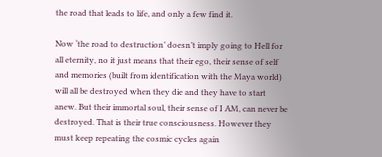the road that leads to life, and only a few find it.

Now ‘the road to destruction’ doesn’t imply going to Hell for all eternity, no it just means that their ego, their sense of self and memories (built from identification with the Maya world) will all be destroyed when they die and they have to start anew. But their immortal soul, their sense of I AM, can never be destroyed. That is their true consciousness. However they must keep repeating the cosmic cycles again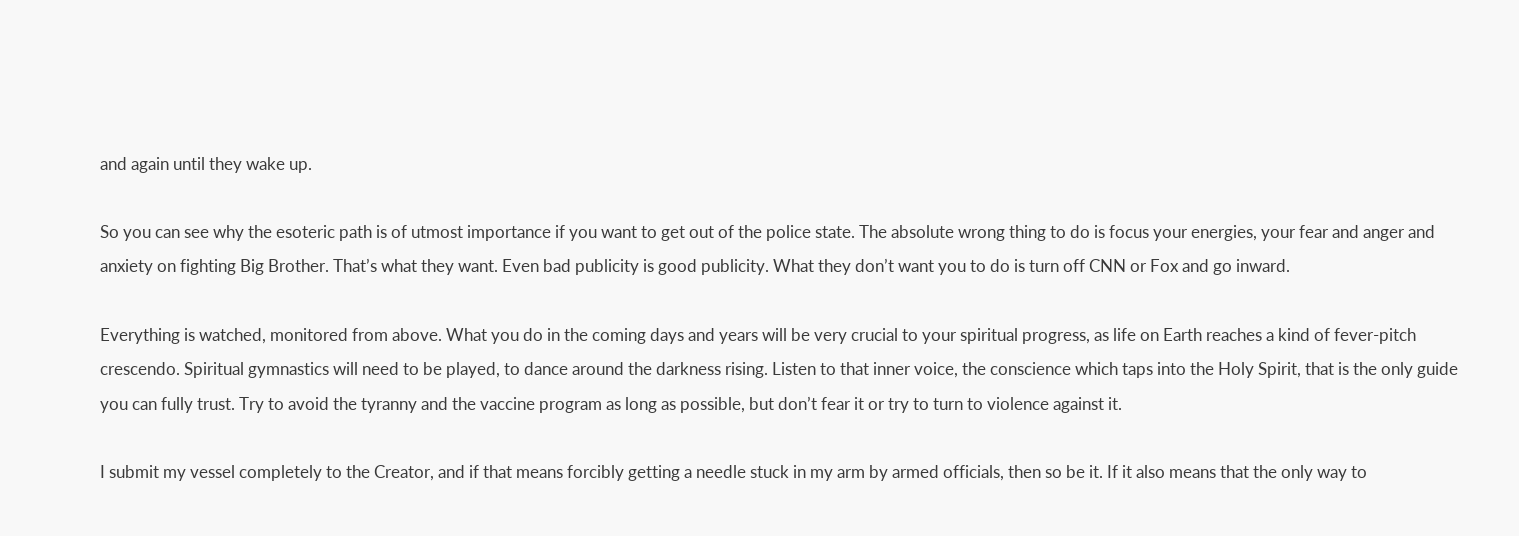and again until they wake up.

So you can see why the esoteric path is of utmost importance if you want to get out of the police state. The absolute wrong thing to do is focus your energies, your fear and anger and anxiety on fighting Big Brother. That’s what they want. Even bad publicity is good publicity. What they don’t want you to do is turn off CNN or Fox and go inward.

Everything is watched, monitored from above. What you do in the coming days and years will be very crucial to your spiritual progress, as life on Earth reaches a kind of fever-pitch crescendo. Spiritual gymnastics will need to be played, to dance around the darkness rising. Listen to that inner voice, the conscience which taps into the Holy Spirit, that is the only guide you can fully trust. Try to avoid the tyranny and the vaccine program as long as possible, but don’t fear it or try to turn to violence against it.

I submit my vessel completely to the Creator, and if that means forcibly getting a needle stuck in my arm by armed officials, then so be it. If it also means that the only way to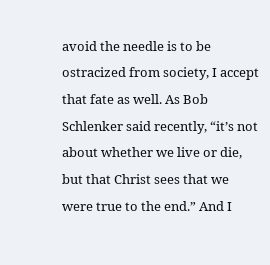avoid the needle is to be ostracized from society, I accept that fate as well. As Bob Schlenker said recently, “it’s not about whether we live or die, but that Christ sees that we were true to the end.” And I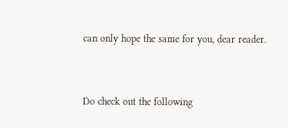can only hope the same for you, dear reader.


Do check out the following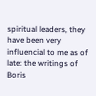spiritual leaders, they have been very influencial to me as of late: the writings of Boris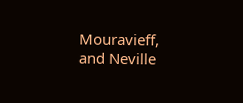Mouravieff, and Neville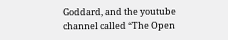Goddard, and the youtube channel called “The Open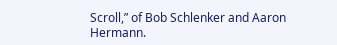Scroll,” of Bob Schlenker and Aaron Hermann.